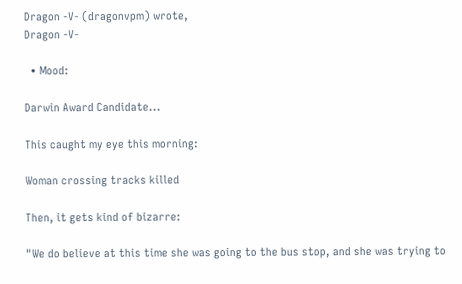Dragon -V- (dragonvpm) wrote,
Dragon -V-

  • Mood:

Darwin Award Candidate...

This caught my eye this morning:

Woman crossing tracks killed

Then, it gets kind of bizarre:

"We do believe at this time she was going to the bus stop, and she was trying to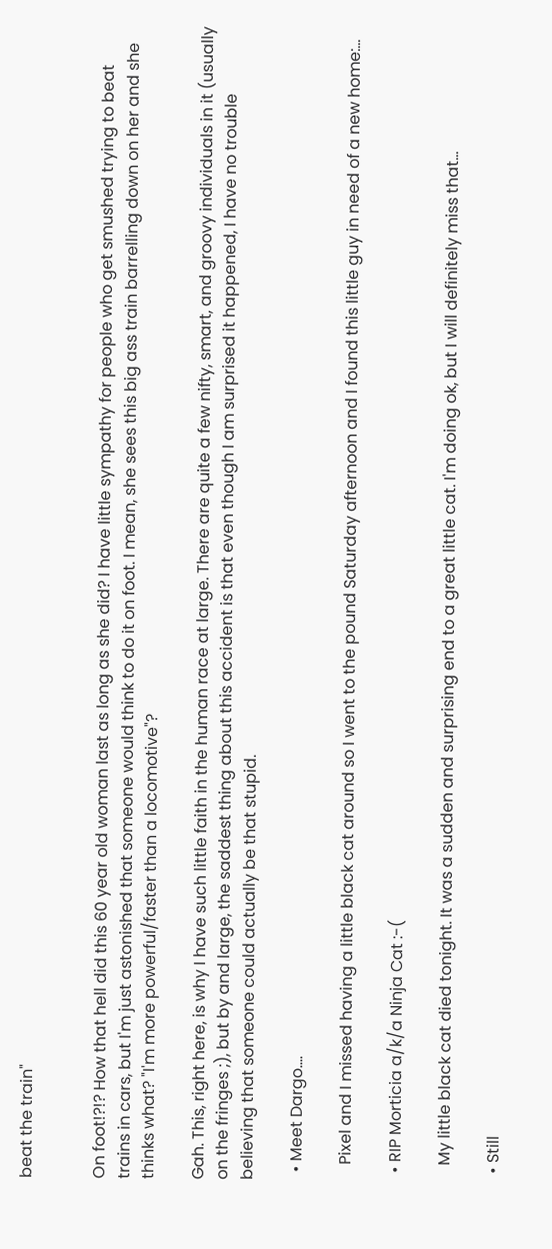beat the train"


On foot!?!? How that hell did this 60 year old woman last as long as she did? I have little sympathy for people who get smushed trying to beat trains in cars, but I'm just astonished that someone would think to do it on foot. I mean, she sees this big ass train barrelling down on her and she thinks what? "I'm more powerful/faster than a locomotive"?

Gah. This, right here, is why I have such little faith in the human race at large. There are quite a few nifty, smart, and groovy individuals in it (usually on the fringes ;), but by and large, the saddest thing about this accident is that even though I am surprised it happened, I have no trouble believing that someone could actually be that stupid.

  • Meet Dargo....

    Pixel and I missed having a little black cat around so I went to the pound Saturday afternoon and I found this little guy in need of a new home:…

  • RIP Morticia a/k/a Ninja Cat :-(

    My little black cat died tonight. It was a sudden and surprising end to a great little cat. I'm doing ok, but I will definitely miss that…

  • Still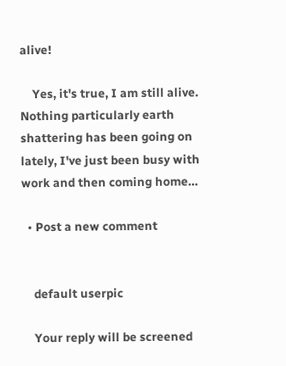alive!

    Yes, it's true, I am still alive. Nothing particularly earth shattering has been going on lately, I've just been busy with work and then coming home…

  • Post a new comment


    default userpic

    Your reply will be screened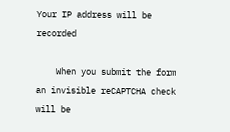Your IP address will be recorded

    When you submit the form an invisible reCAPTCHA check will be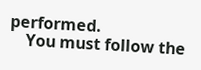performed.
    You must follow the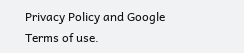Privacy Policy and Google Terms of use.